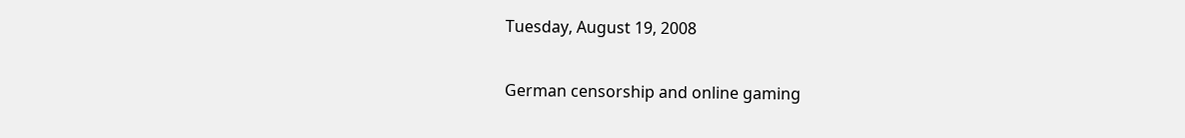Tuesday, August 19, 2008

German censorship and online gaming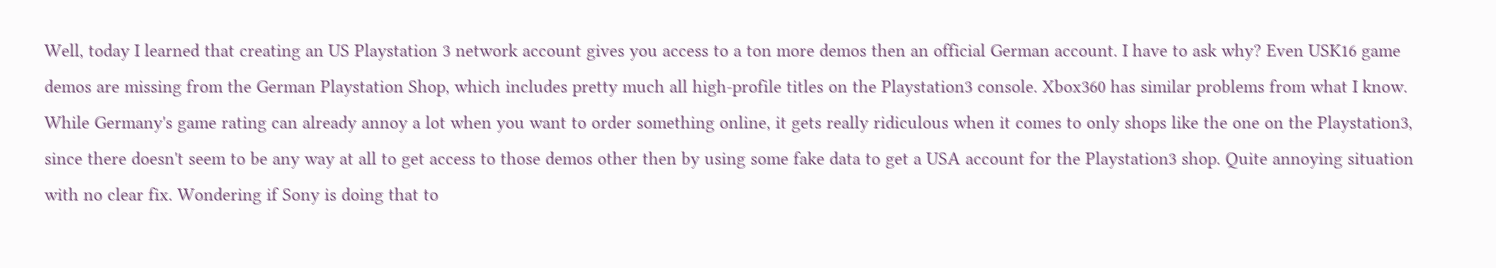Well, today I learned that creating an US Playstation 3 network account gives you access to a ton more demos then an official German account. I have to ask why? Even USK16 game demos are missing from the German Playstation Shop, which includes pretty much all high-profile titles on the Playstation3 console. Xbox360 has similar problems from what I know. While Germany's game rating can already annoy a lot when you want to order something online, it gets really ridiculous when it comes to only shops like the one on the Playstation3, since there doesn't seem to be any way at all to get access to those demos other then by using some fake data to get a USA account for the Playstation3 shop. Quite annoying situation with no clear fix. Wondering if Sony is doing that to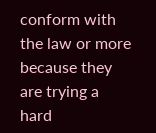conform with the law or more because they are trying a hard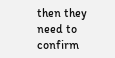then they need to confirm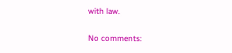with law.

No comments: